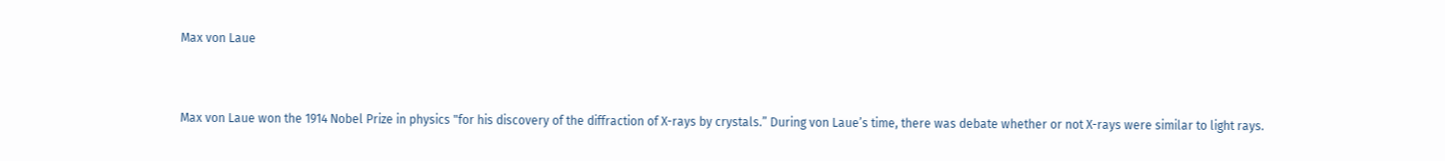Max von Laue


Max von Laue won the 1914 Nobel Prize in physics "for his discovery of the diffraction of X-rays by crystals.” During von Laue’s time, there was debate whether or not X-rays were similar to light rays.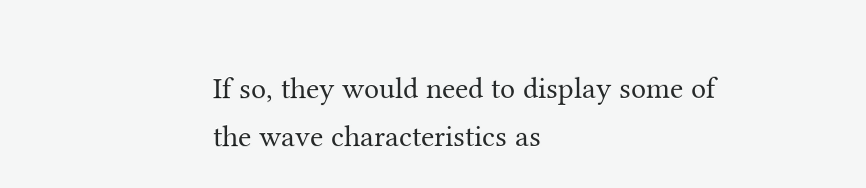If so, they would need to display some of the wave characteristics as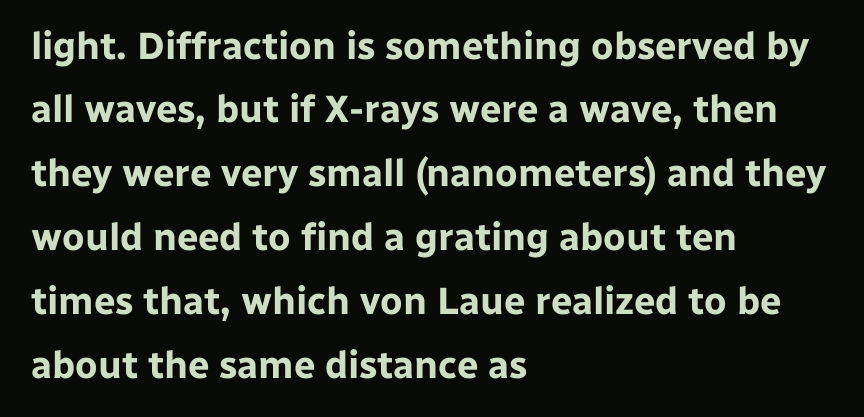light. Diffraction is something observed by all waves, but if X-rays were a wave, then they were very small (nanometers) and they would need to find a grating about ten times that, which von Laue realized to be about the same distance as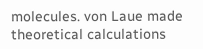molecules. von Laue made theoretical calculations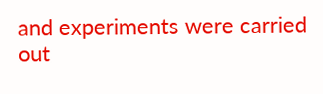and experiments were carried out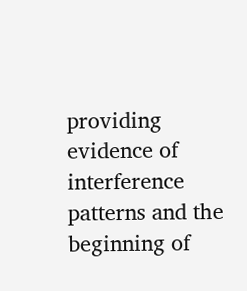providing evidence of interference patterns and the beginning of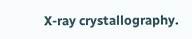X-ray crystallography.